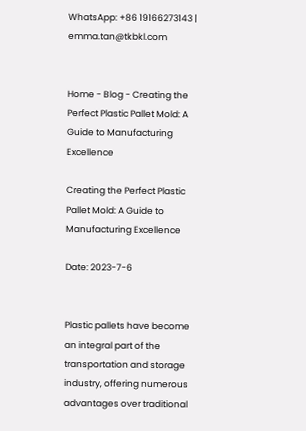WhatsApp: +86 19166273143 | emma.tan@tkbkl.com


Home - Blog - Creating the Perfect Plastic Pallet Mold: A Guide to Manufacturing Excellence

Creating the Perfect Plastic Pallet Mold: A Guide to Manufacturing Excellence

Date: 2023-7-6


Plastic pallets have become an integral part of the transportation and storage industry, offering numerous advantages over traditional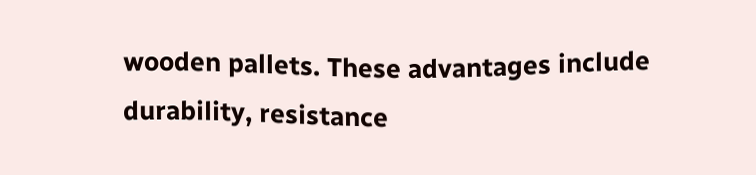wooden pallets. These advantages include durability, resistance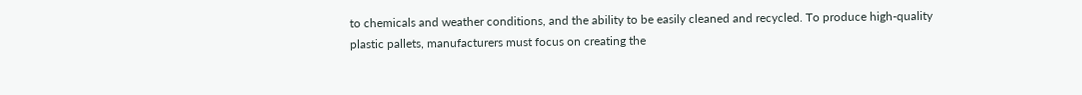to chemicals and weather conditions, and the ability to be easily cleaned and recycled. To produce high-quality plastic pallets, manufacturers must focus on creating the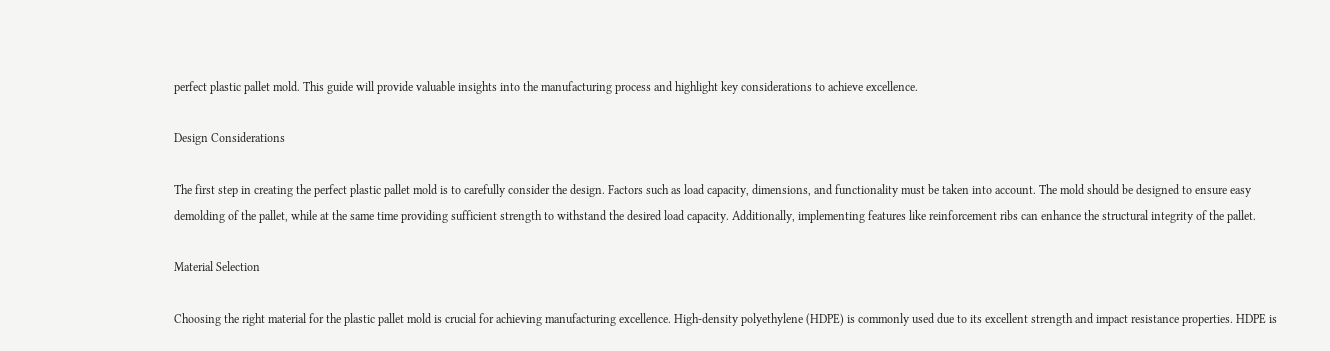perfect plastic pallet mold. This guide will provide valuable insights into the manufacturing process and highlight key considerations to achieve excellence.

Design Considerations

The first step in creating the perfect plastic pallet mold is to carefully consider the design. Factors such as load capacity, dimensions, and functionality must be taken into account. The mold should be designed to ensure easy demolding of the pallet, while at the same time providing sufficient strength to withstand the desired load capacity. Additionally, implementing features like reinforcement ribs can enhance the structural integrity of the pallet.

Material Selection

Choosing the right material for the plastic pallet mold is crucial for achieving manufacturing excellence. High-density polyethylene (HDPE) is commonly used due to its excellent strength and impact resistance properties. HDPE is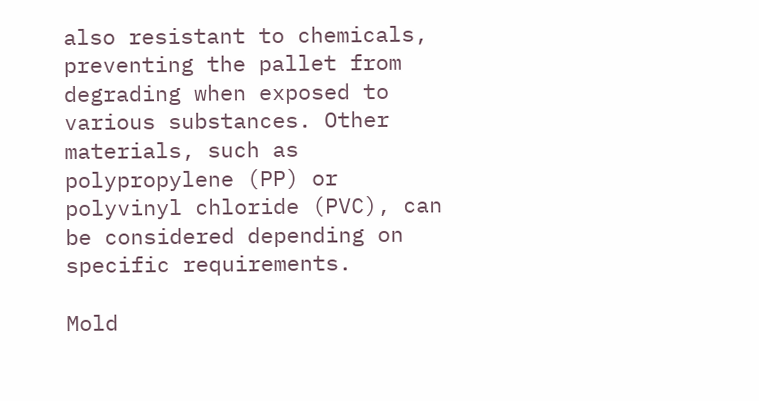also resistant to chemicals, preventing the pallet from degrading when exposed to various substances. Other materials, such as polypropylene (PP) or polyvinyl chloride (PVC), can be considered depending on specific requirements.

Mold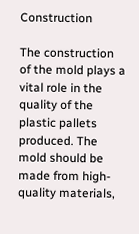Construction

The construction of the mold plays a vital role in the quality of the plastic pallets produced. The mold should be made from high-quality materials,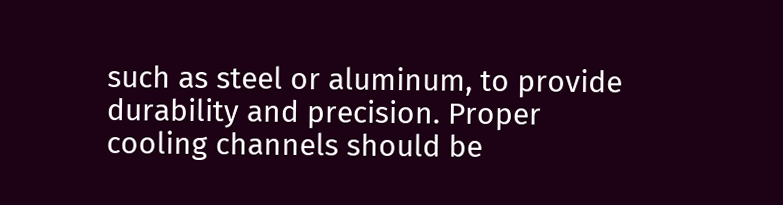such as steel or aluminum, to provide durability and precision. Proper cooling channels should be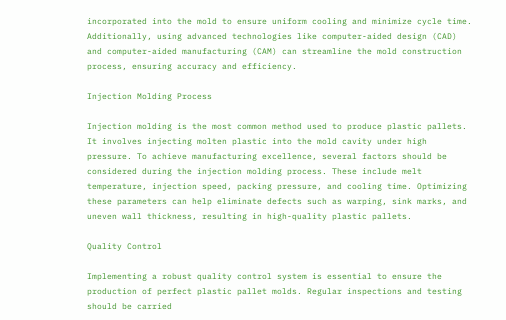incorporated into the mold to ensure uniform cooling and minimize cycle time. Additionally, using advanced technologies like computer-aided design (CAD) and computer-aided manufacturing (CAM) can streamline the mold construction process, ensuring accuracy and efficiency.

Injection Molding Process

Injection molding is the most common method used to produce plastic pallets. It involves injecting molten plastic into the mold cavity under high pressure. To achieve manufacturing excellence, several factors should be considered during the injection molding process. These include melt temperature, injection speed, packing pressure, and cooling time. Optimizing these parameters can help eliminate defects such as warping, sink marks, and uneven wall thickness, resulting in high-quality plastic pallets.

Quality Control

Implementing a robust quality control system is essential to ensure the production of perfect plastic pallet molds. Regular inspections and testing should be carried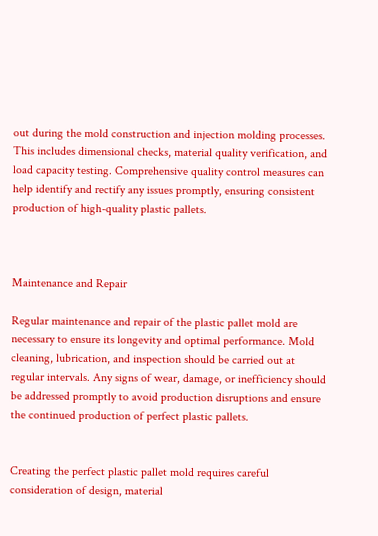out during the mold construction and injection molding processes. This includes dimensional checks, material quality verification, and load capacity testing. Comprehensive quality control measures can help identify and rectify any issues promptly, ensuring consistent production of high-quality plastic pallets.



Maintenance and Repair

Regular maintenance and repair of the plastic pallet mold are necessary to ensure its longevity and optimal performance. Mold cleaning, lubrication, and inspection should be carried out at regular intervals. Any signs of wear, damage, or inefficiency should be addressed promptly to avoid production disruptions and ensure the continued production of perfect plastic pallets.


Creating the perfect plastic pallet mold requires careful consideration of design, material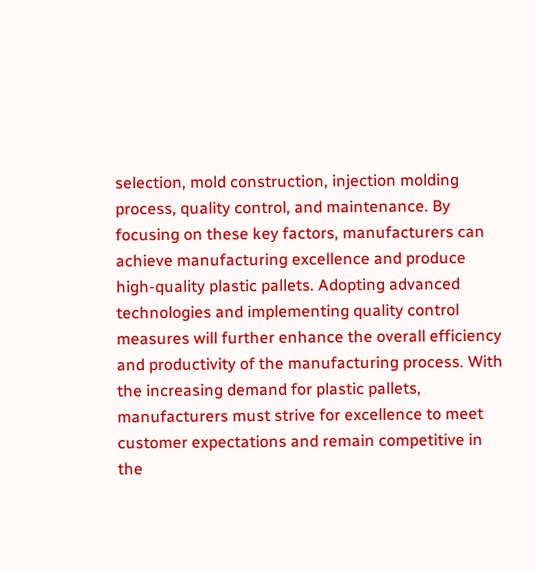selection, mold construction, injection molding process, quality control, and maintenance. By focusing on these key factors, manufacturers can achieve manufacturing excellence and produce high-quality plastic pallets. Adopting advanced technologies and implementing quality control measures will further enhance the overall efficiency and productivity of the manufacturing process. With the increasing demand for plastic pallets, manufacturers must strive for excellence to meet customer expectations and remain competitive in the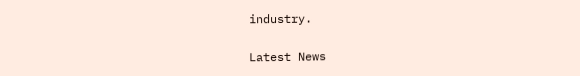industry.

Latest News